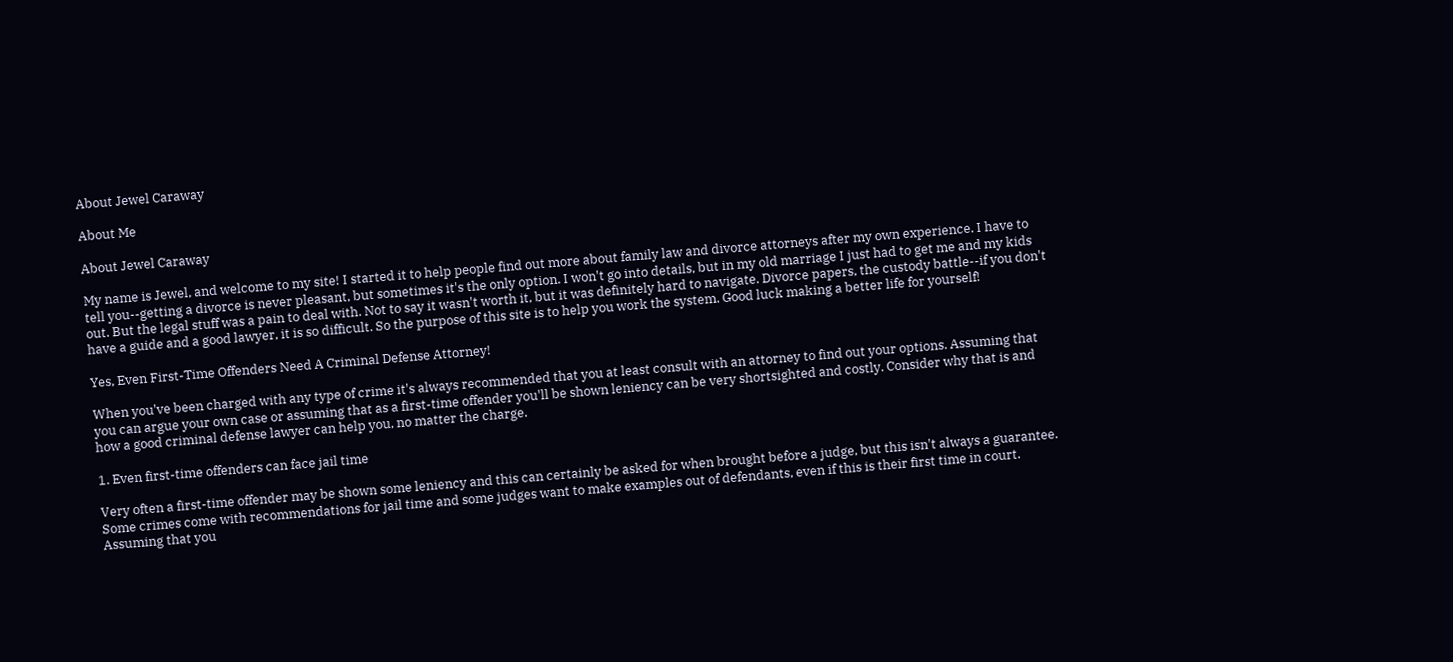About Jewel Caraway

About Me

About Jewel Caraway

My name is Jewel, and welcome to my site! I started it to help people find out more about family law and divorce attorneys after my own experience. I have to tell you--getting a divorce is never pleasant, but sometimes it's the only option. I won't go into details, but in my old marriage I just had to get me and my kids out. But the legal stuff was a pain to deal with. Not to say it wasn't worth it, but it was definitely hard to navigate. Divorce papers, the custody battle--if you don't have a guide and a good lawyer, it is so difficult. So the purpose of this site is to help you work the system. Good luck making a better life for yourself!

Yes, Even First-Time Offenders Need A Criminal Defense Attorney!

When you've been charged with any type of crime it's always recommended that you at least consult with an attorney to find out your options. Assuming that you can argue your own case or assuming that as a first-time offender you'll be shown leniency can be very shortsighted and costly. Consider why that is and how a good criminal defense lawyer can help you, no matter the charge.

1. Even first-time offenders can face jail time

Very often a first-time offender may be shown some leniency and this can certainly be asked for when brought before a judge, but this isn't always a guarantee. Some crimes come with recommendations for jail time and some judges want to make examples out of defendants, even if this is their first time in court. Assuming that you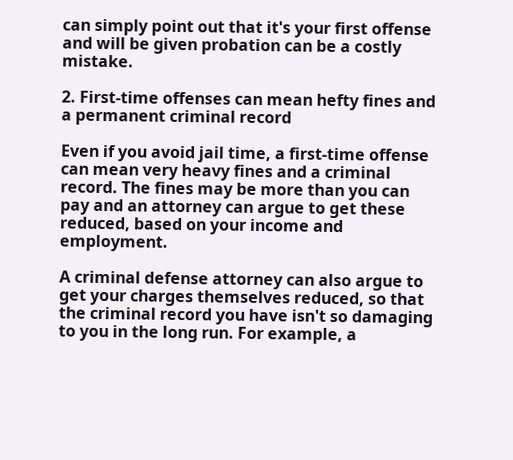can simply point out that it's your first offense and will be given probation can be a costly mistake.

2. First-time offenses can mean hefty fines and a permanent criminal record

Even if you avoid jail time, a first-time offense can mean very heavy fines and a criminal record. The fines may be more than you can pay and an attorney can argue to get these reduced, based on your income and employment.

A criminal defense attorney can also argue to get your charges themselves reduced, so that the criminal record you have isn't so damaging to you in the long run. For example, a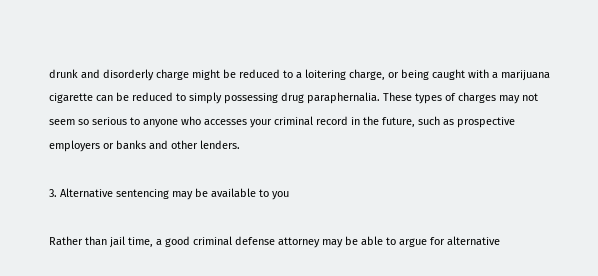drunk and disorderly charge might be reduced to a loitering charge, or being caught with a marijuana cigarette can be reduced to simply possessing drug paraphernalia. These types of charges may not seem so serious to anyone who accesses your criminal record in the future, such as prospective employers or banks and other lenders.

3. Alternative sentencing may be available to you

Rather than jail time, a good criminal defense attorney may be able to argue for alternative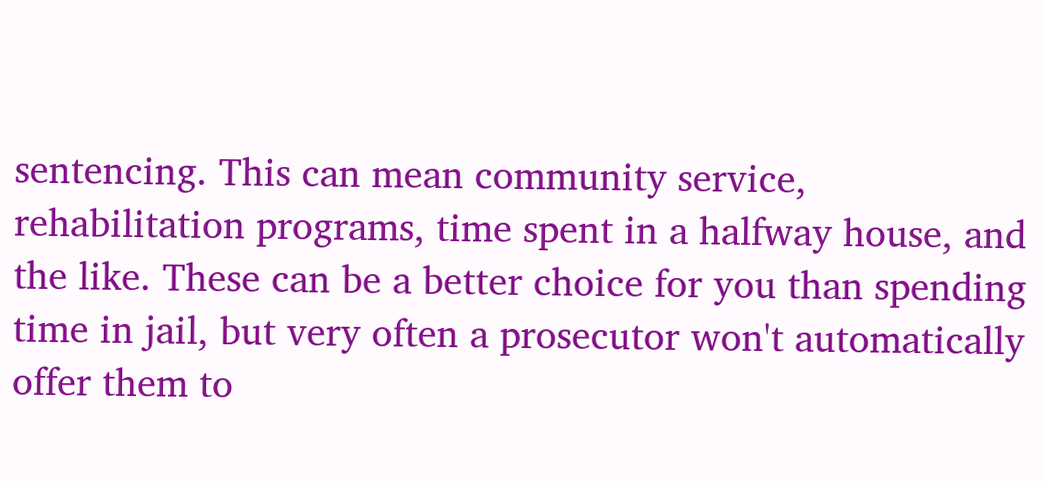sentencing. This can mean community service, rehabilitation programs, time spent in a halfway house, and the like. These can be a better choice for you than spending time in jail, but very often a prosecutor won't automatically offer them to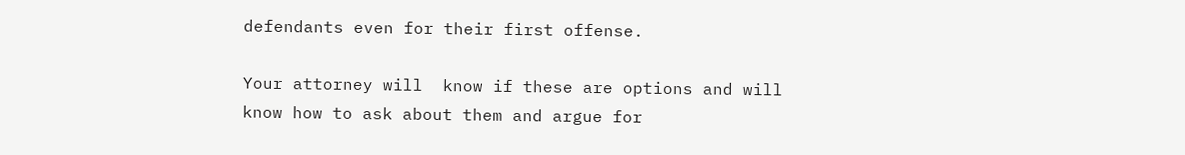defendants even for their first offense.

Your attorney will  know if these are options and will know how to ask about them and argue for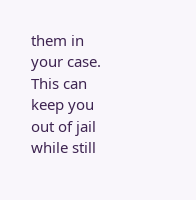them in your case. This can keep you out of jail while still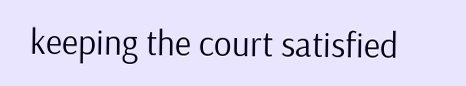keeping the court satisfied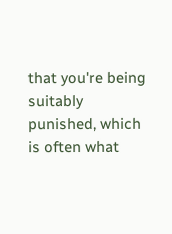that you're being suitably punished, which is often what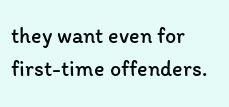they want even for first-time offenders.